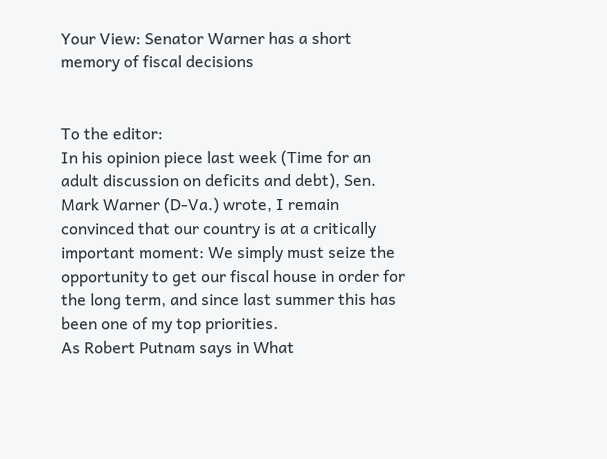Your View: Senator Warner has a short memory of fiscal decisions


To the editor:
In his opinion piece last week (Time for an adult discussion on deficits and debt), Sen. Mark Warner (D-Va.) wrote, I remain convinced that our country is at a critically important moment: We simply must seize the opportunity to get our fiscal house in order for the long term, and since last summer this has been one of my top priorities.
As Robert Putnam says in What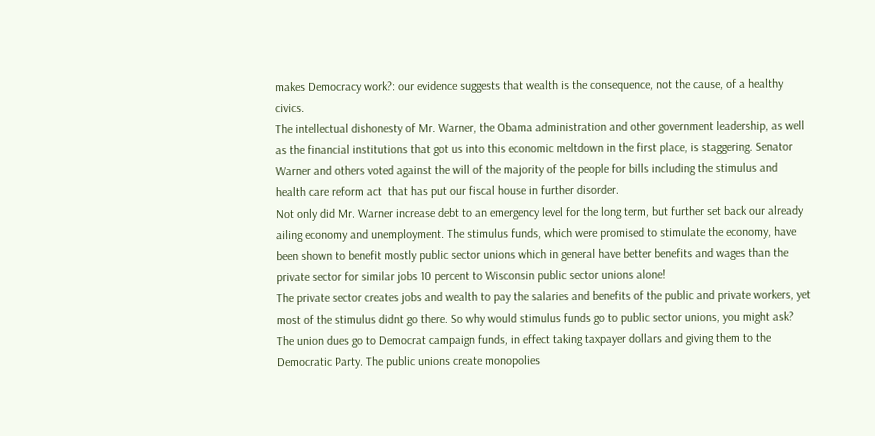makes Democracy work?: our evidence suggests that wealth is the consequence, not the cause, of a healthy civics.
The intellectual dishonesty of Mr. Warner, the Obama administration and other government leadership, as well as the financial institutions that got us into this economic meltdown in the first place, is staggering. Senator Warner and others voted against the will of the majority of the people for bills including the stimulus and health care reform act  that has put our fiscal house in further disorder.
Not only did Mr. Warner increase debt to an emergency level for the long term, but further set back our already ailing economy and unemployment. The stimulus funds, which were promised to stimulate the economy, have been shown to benefit mostly public sector unions which in general have better benefits and wages than the private sector for similar jobs 10 percent to Wisconsin public sector unions alone!
The private sector creates jobs and wealth to pay the salaries and benefits of the public and private workers, yet most of the stimulus didnt go there. So why would stimulus funds go to public sector unions, you might ask? The union dues go to Democrat campaign funds, in effect taking taxpayer dollars and giving them to the Democratic Party. The public unions create monopolies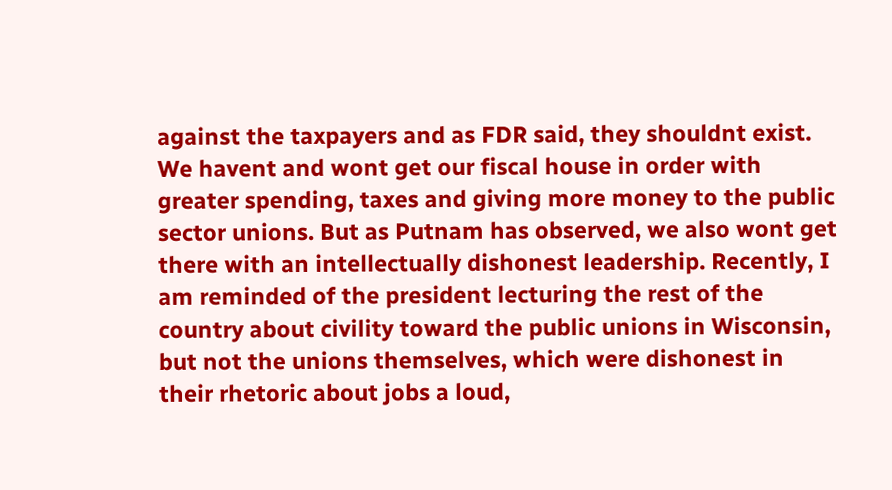against the taxpayers and as FDR said, they shouldnt exist.
We havent and wont get our fiscal house in order with greater spending, taxes and giving more money to the public sector unions. But as Putnam has observed, we also wont get there with an intellectually dishonest leadership. Recently, I am reminded of the president lecturing the rest of the country about civility toward the public unions in Wisconsin, but not the unions themselves, which were dishonest in their rhetoric about jobs a loud,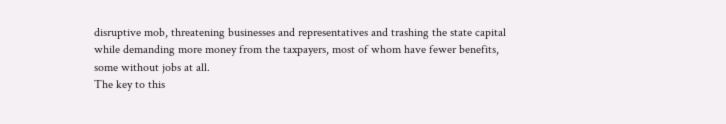disruptive mob, threatening businesses and representatives and trashing the state capital while demanding more money from the taxpayers, most of whom have fewer benefits, some without jobs at all.
The key to this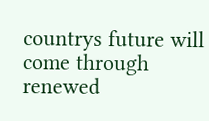countrys future will come through renewed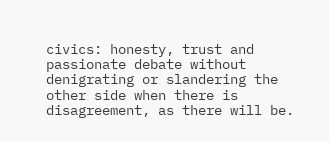civics: honesty, trust and passionate debate without denigrating or slandering the other side when there is disagreement, as there will be.